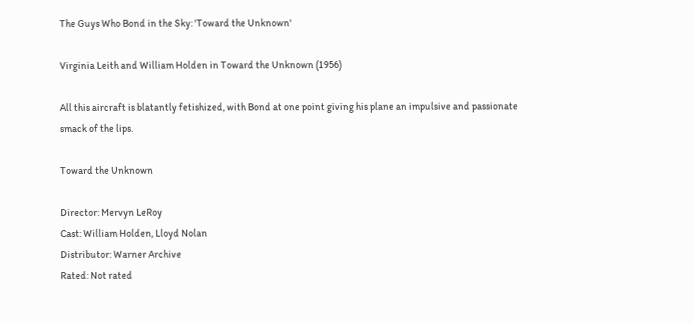The Guys Who Bond in the Sky: 'Toward the Unknown'

Virginia Leith and William Holden in Toward the Unknown (1956)

All this aircraft is blatantly fetishized, with Bond at one point giving his plane an impulsive and passionate smack of the lips.

Toward the Unknown

Director: Mervyn LeRoy
Cast: William Holden, Lloyd Nolan
Distributor: Warner Archive
Rated: Not rated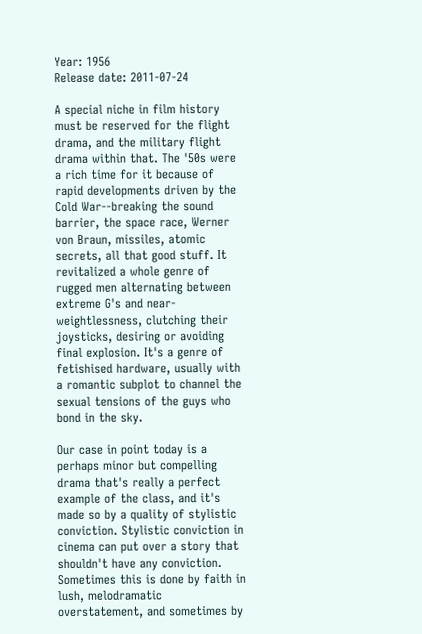Year: 1956
Release date: 2011-07-24

A special niche in film history must be reserved for the flight drama, and the military flight drama within that. The '50s were a rich time for it because of rapid developments driven by the Cold War--breaking the sound barrier, the space race, Werner von Braun, missiles, atomic secrets, all that good stuff. It revitalized a whole genre of rugged men alternating between extreme G's and near-weightlessness, clutching their joysticks, desiring or avoiding final explosion. It's a genre of fetishised hardware, usually with a romantic subplot to channel the sexual tensions of the guys who bond in the sky.

Our case in point today is a perhaps minor but compelling drama that's really a perfect example of the class, and it's made so by a quality of stylistic conviction. Stylistic conviction in cinema can put over a story that shouldn't have any conviction. Sometimes this is done by faith in lush, melodramatic overstatement, and sometimes by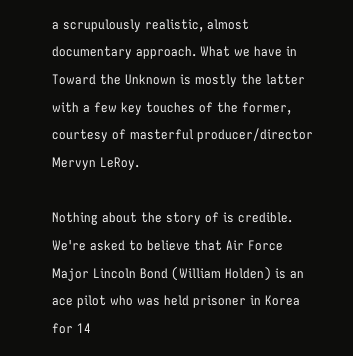a scrupulously realistic, almost documentary approach. What we have in Toward the Unknown is mostly the latter with a few key touches of the former, courtesy of masterful producer/director Mervyn LeRoy.

Nothing about the story of is credible. We're asked to believe that Air Force Major Lincoln Bond (William Holden) is an ace pilot who was held prisoner in Korea for 14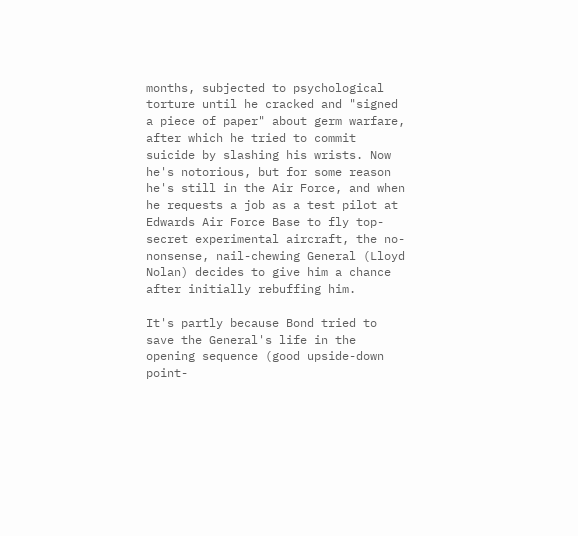months, subjected to psychological torture until he cracked and "signed a piece of paper" about germ warfare, after which he tried to commit suicide by slashing his wrists. Now he's notorious, but for some reason he's still in the Air Force, and when he requests a job as a test pilot at Edwards Air Force Base to fly top-secret experimental aircraft, the no-nonsense, nail-chewing General (Lloyd Nolan) decides to give him a chance after initially rebuffing him.

It's partly because Bond tried to save the General's life in the opening sequence (good upside-down point-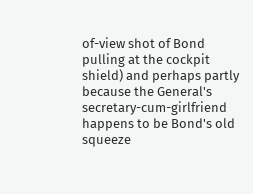of-view shot of Bond pulling at the cockpit shield) and perhaps partly because the General's secretary-cum-girlfriend happens to be Bond's old squeeze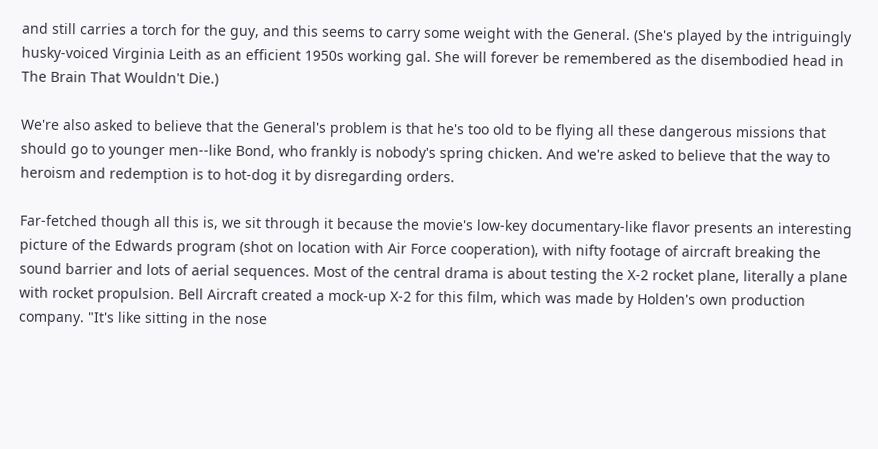and still carries a torch for the guy, and this seems to carry some weight with the General. (She's played by the intriguingly husky-voiced Virginia Leith as an efficient 1950s working gal. She will forever be remembered as the disembodied head in The Brain That Wouldn't Die.)

We're also asked to believe that the General's problem is that he's too old to be flying all these dangerous missions that should go to younger men--like Bond, who frankly is nobody's spring chicken. And we're asked to believe that the way to heroism and redemption is to hot-dog it by disregarding orders.

Far-fetched though all this is, we sit through it because the movie's low-key documentary-like flavor presents an interesting picture of the Edwards program (shot on location with Air Force cooperation), with nifty footage of aircraft breaking the sound barrier and lots of aerial sequences. Most of the central drama is about testing the X-2 rocket plane, literally a plane with rocket propulsion. Bell Aircraft created a mock-up X-2 for this film, which was made by Holden's own production company. "It's like sitting in the nose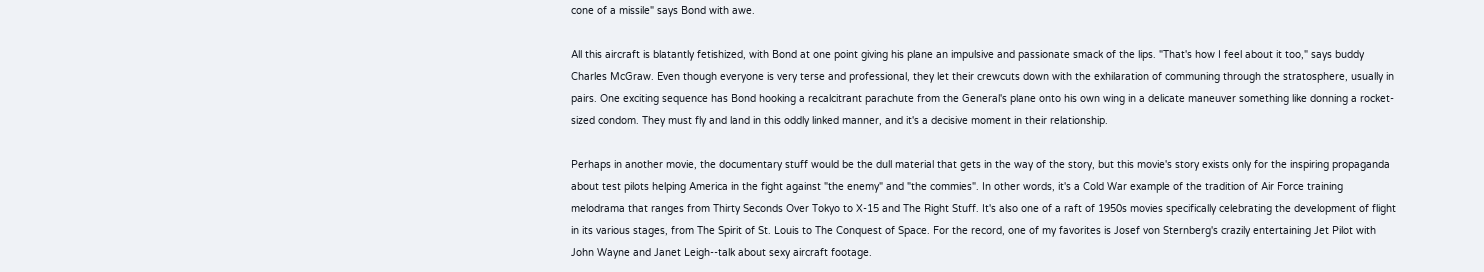cone of a missile" says Bond with awe.

All this aircraft is blatantly fetishized, with Bond at one point giving his plane an impulsive and passionate smack of the lips. "That's how I feel about it too," says buddy Charles McGraw. Even though everyone is very terse and professional, they let their crewcuts down with the exhilaration of communing through the stratosphere, usually in pairs. One exciting sequence has Bond hooking a recalcitrant parachute from the General's plane onto his own wing in a delicate maneuver something like donning a rocket-sized condom. They must fly and land in this oddly linked manner, and it's a decisive moment in their relationship.

Perhaps in another movie, the documentary stuff would be the dull material that gets in the way of the story, but this movie's story exists only for the inspiring propaganda about test pilots helping America in the fight against "the enemy" and "the commies". In other words, it's a Cold War example of the tradition of Air Force training melodrama that ranges from Thirty Seconds Over Tokyo to X-15 and The Right Stuff. It's also one of a raft of 1950s movies specifically celebrating the development of flight in its various stages, from The Spirit of St. Louis to The Conquest of Space. For the record, one of my favorites is Josef von Sternberg's crazily entertaining Jet Pilot with John Wayne and Janet Leigh--talk about sexy aircraft footage.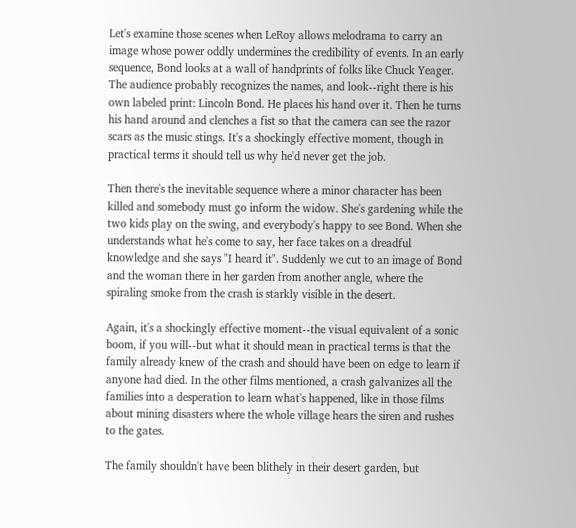Let's examine those scenes when LeRoy allows melodrama to carry an image whose power oddly undermines the credibility of events. In an early sequence, Bond looks at a wall of handprints of folks like Chuck Yeager. The audience probably recognizes the names, and look--right there is his own labeled print: Lincoln Bond. He places his hand over it. Then he turns his hand around and clenches a fist so that the camera can see the razor scars as the music stings. It's a shockingly effective moment, though in practical terms it should tell us why he'd never get the job.

Then there's the inevitable sequence where a minor character has been killed and somebody must go inform the widow. She's gardening while the two kids play on the swing, and everybody's happy to see Bond. When she understands what he's come to say, her face takes on a dreadful knowledge and she says "I heard it". Suddenly we cut to an image of Bond and the woman there in her garden from another angle, where the spiraling smoke from the crash is starkly visible in the desert.

Again, it's a shockingly effective moment--the visual equivalent of a sonic boom, if you will--but what it should mean in practical terms is that the family already knew of the crash and should have been on edge to learn if anyone had died. In the other films mentioned, a crash galvanizes all the families into a desperation to learn what's happened, like in those films about mining disasters where the whole village hears the siren and rushes to the gates.

The family shouldn't have been blithely in their desert garden, but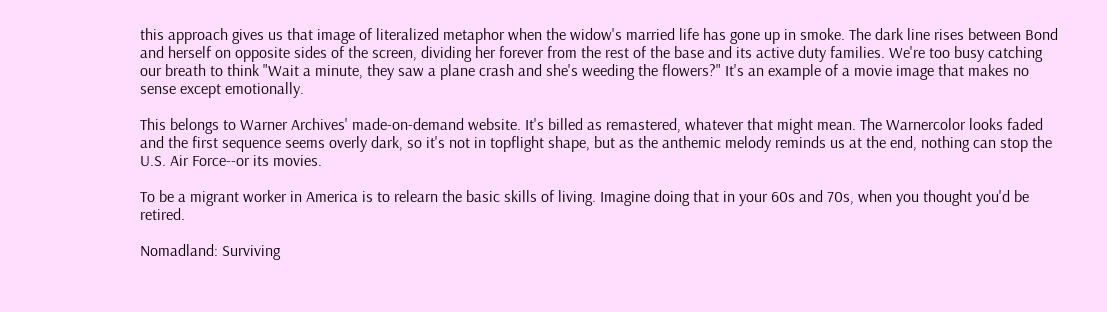this approach gives us that image of literalized metaphor when the widow's married life has gone up in smoke. The dark line rises between Bond and herself on opposite sides of the screen, dividing her forever from the rest of the base and its active duty families. We're too busy catching our breath to think "Wait a minute, they saw a plane crash and she's weeding the flowers?" It's an example of a movie image that makes no sense except emotionally.

This belongs to Warner Archives' made-on-demand website. It's billed as remastered, whatever that might mean. The Warnercolor looks faded and the first sequence seems overly dark, so it's not in topflight shape, but as the anthemic melody reminds us at the end, nothing can stop the U.S. Air Force--or its movies.

To be a migrant worker in America is to relearn the basic skills of living. Imagine doing that in your 60s and 70s, when you thought you'd be retired.

Nomadland: Surviving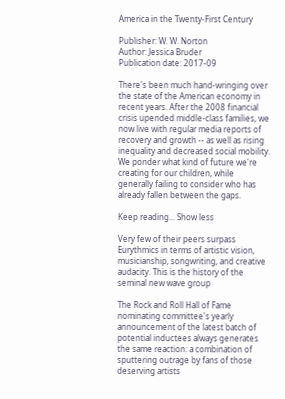America in the Twenty-First Century

Publisher: W. W. Norton
Author: Jessica Bruder
Publication date: 2017-09

There's been much hand-wringing over the state of the American economy in recent years. After the 2008 financial crisis upended middle-class families, we now live with regular media reports of recovery and growth -- as well as rising inequality and decreased social mobility. We ponder what kind of future we're creating for our children, while generally failing to consider who has already fallen between the gaps.

Keep reading... Show less

Very few of their peers surpass Eurythmics in terms of artistic vision, musicianship, songwriting, and creative audacity. This is the history of the seminal new wave group

The Rock and Roll Hall of Fame nominating committee's yearly announcement of the latest batch of potential inductees always generates the same reaction: a combination of sputtering outrage by fans of those deserving artists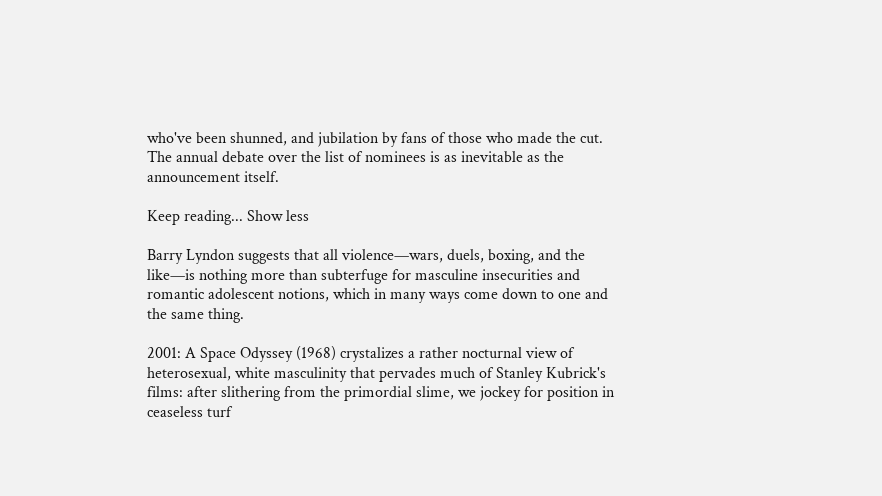who've been shunned, and jubilation by fans of those who made the cut. The annual debate over the list of nominees is as inevitable as the announcement itself.

Keep reading... Show less

Barry Lyndon suggests that all violence—wars, duels, boxing, and the like—is nothing more than subterfuge for masculine insecurities and romantic adolescent notions, which in many ways come down to one and the same thing.

2001: A Space Odyssey (1968) crystalizes a rather nocturnal view of heterosexual, white masculinity that pervades much of Stanley Kubrick's films: after slithering from the primordial slime, we jockey for position in ceaseless turf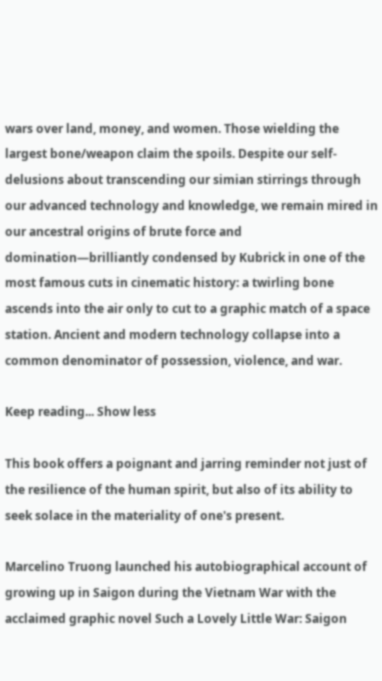wars over land, money, and women. Those wielding the largest bone/weapon claim the spoils. Despite our self-delusions about transcending our simian stirrings through our advanced technology and knowledge, we remain mired in our ancestral origins of brute force and domination—brilliantly condensed by Kubrick in one of the most famous cuts in cinematic history: a twirling bone ascends into the air only to cut to a graphic match of a space station. Ancient and modern technology collapse into a common denominator of possession, violence, and war.

Keep reading... Show less

This book offers a poignant and jarring reminder not just of the resilience of the human spirit, but also of its ability to seek solace in the materiality of one's present.

Marcelino Truong launched his autobiographical account of growing up in Saigon during the Vietnam War with the acclaimed graphic novel Such a Lovely Little War: Saigon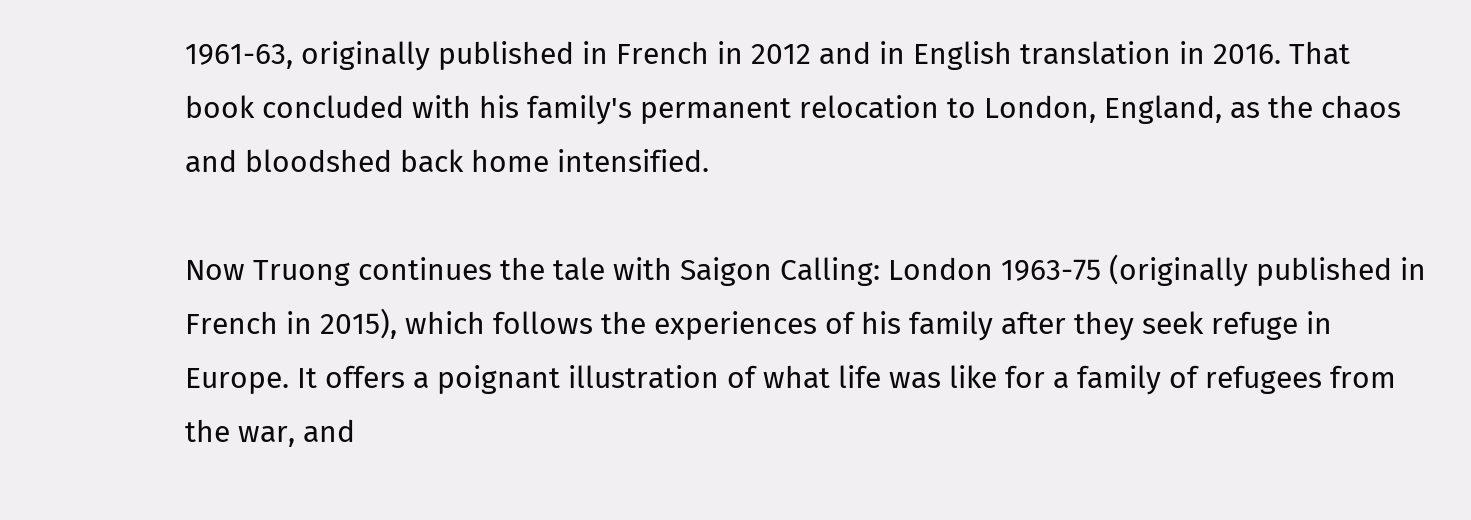1961-63, originally published in French in 2012 and in English translation in 2016. That book concluded with his family's permanent relocation to London, England, as the chaos and bloodshed back home intensified.

Now Truong continues the tale with Saigon Calling: London 1963-75 (originally published in French in 2015), which follows the experiences of his family after they seek refuge in Europe. It offers a poignant illustration of what life was like for a family of refugees from the war, and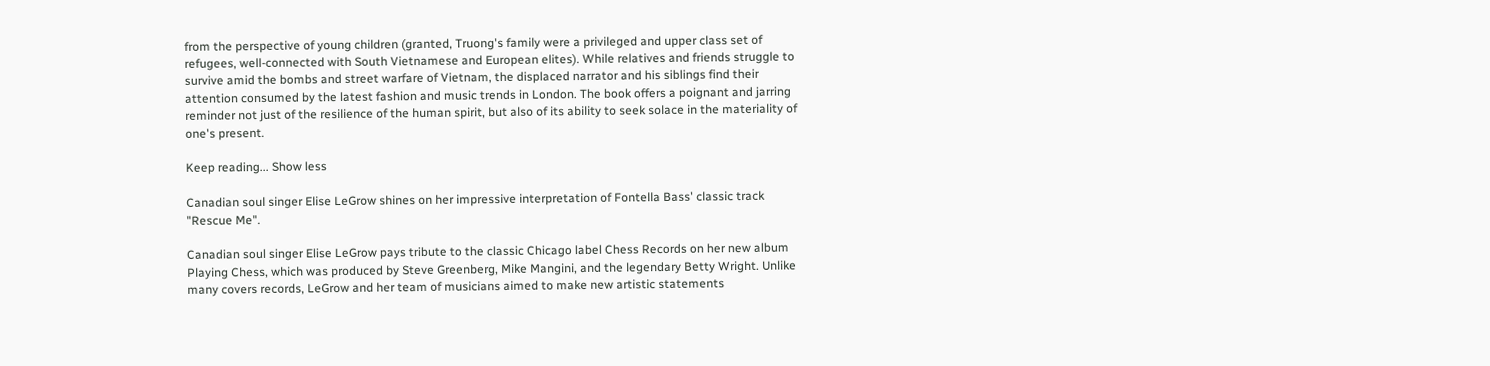from the perspective of young children (granted, Truong's family were a privileged and upper class set of refugees, well-connected with South Vietnamese and European elites). While relatives and friends struggle to survive amid the bombs and street warfare of Vietnam, the displaced narrator and his siblings find their attention consumed by the latest fashion and music trends in London. The book offers a poignant and jarring reminder not just of the resilience of the human spirit, but also of its ability to seek solace in the materiality of one's present.

Keep reading... Show less

Canadian soul singer Elise LeGrow shines on her impressive interpretation of Fontella Bass' classic track "Rescue Me".

Canadian soul singer Elise LeGrow pays tribute to the classic Chicago label Chess Records on her new album Playing Chess, which was produced by Steve Greenberg, Mike Mangini, and the legendary Betty Wright. Unlike many covers records, LeGrow and her team of musicians aimed to make new artistic statements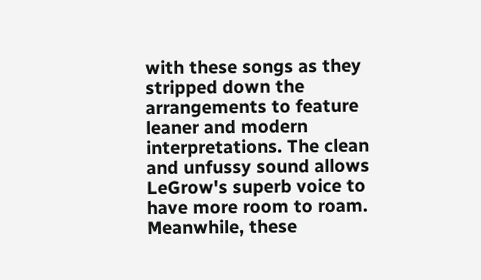with these songs as they stripped down the arrangements to feature leaner and modern interpretations. The clean and unfussy sound allows LeGrow's superb voice to have more room to roam. Meanwhile, these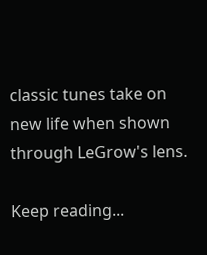classic tunes take on new life when shown through LeGrow's lens.

Keep reading...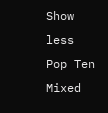Show less
Pop Ten
Mixed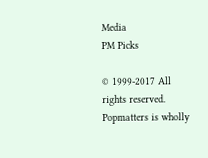Media
PM Picks

© 1999-2017 All rights reserved.
Popmatters is wholly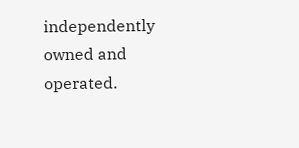independently owned and operated.